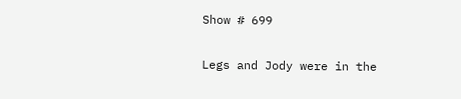Show # 699

Legs and Jody were in the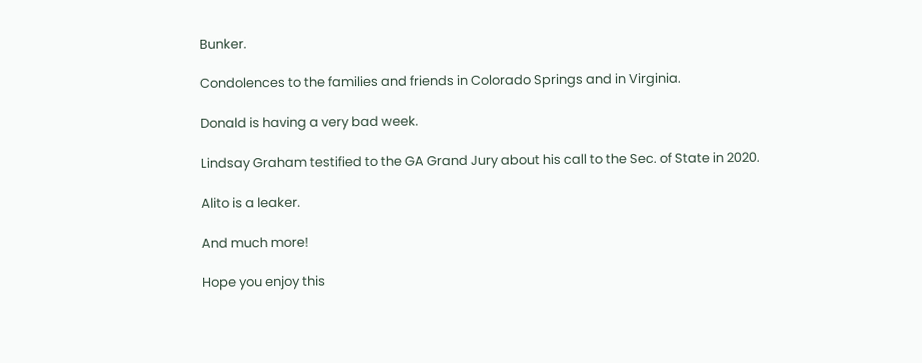Bunker.

Condolences to the families and friends in Colorado Springs and in Virginia.

Donald is having a very bad week.

Lindsay Graham testified to the GA Grand Jury about his call to the Sec. of State in 2020.

Alito is a leaker.

And much more!

Hope you enjoy this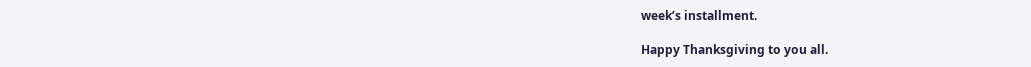week’s installment.

Happy Thanksgiving to you all.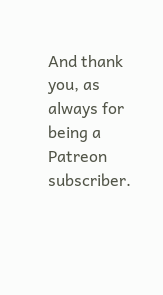And thank you, as always for being a Patreon subscriber.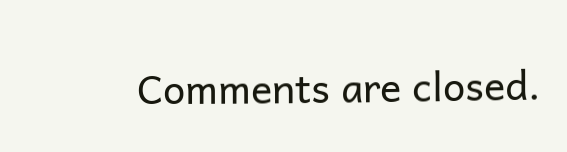Comments are closed.